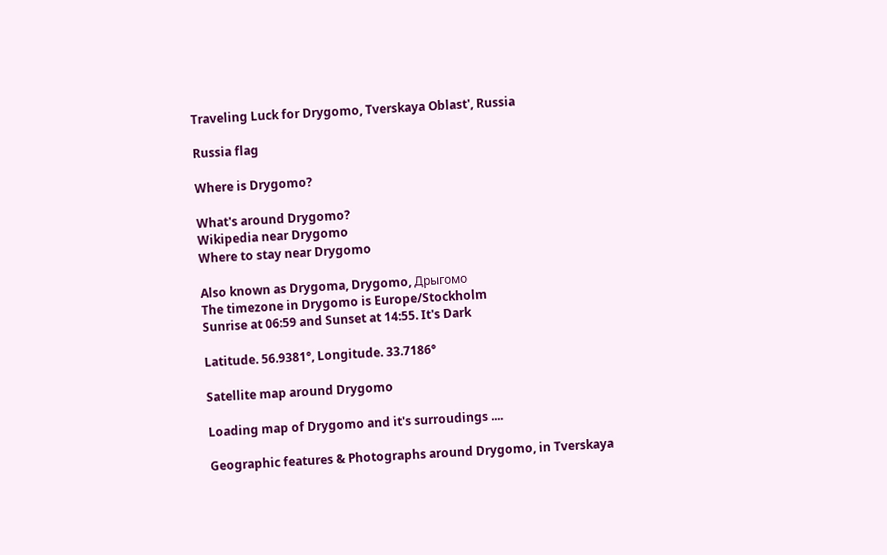Traveling Luck for Drygomo, Tverskaya Oblast', Russia

Russia flag

Where is Drygomo?

What's around Drygomo?
Wikipedia near Drygomo
Where to stay near Drygomo

Also known as Drygoma, Drygomo, Дрыгомо
The timezone in Drygomo is Europe/Stockholm
Sunrise at 06:59 and Sunset at 14:55. It's Dark

Latitude. 56.9381°, Longitude. 33.7186°

Satellite map around Drygomo

Loading map of Drygomo and it's surroudings ....

Geographic features & Photographs around Drygomo, in Tverskaya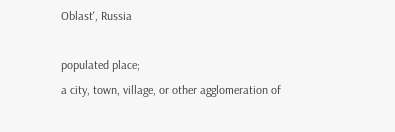Oblast', Russia

populated place;
a city, town, village, or other agglomeration of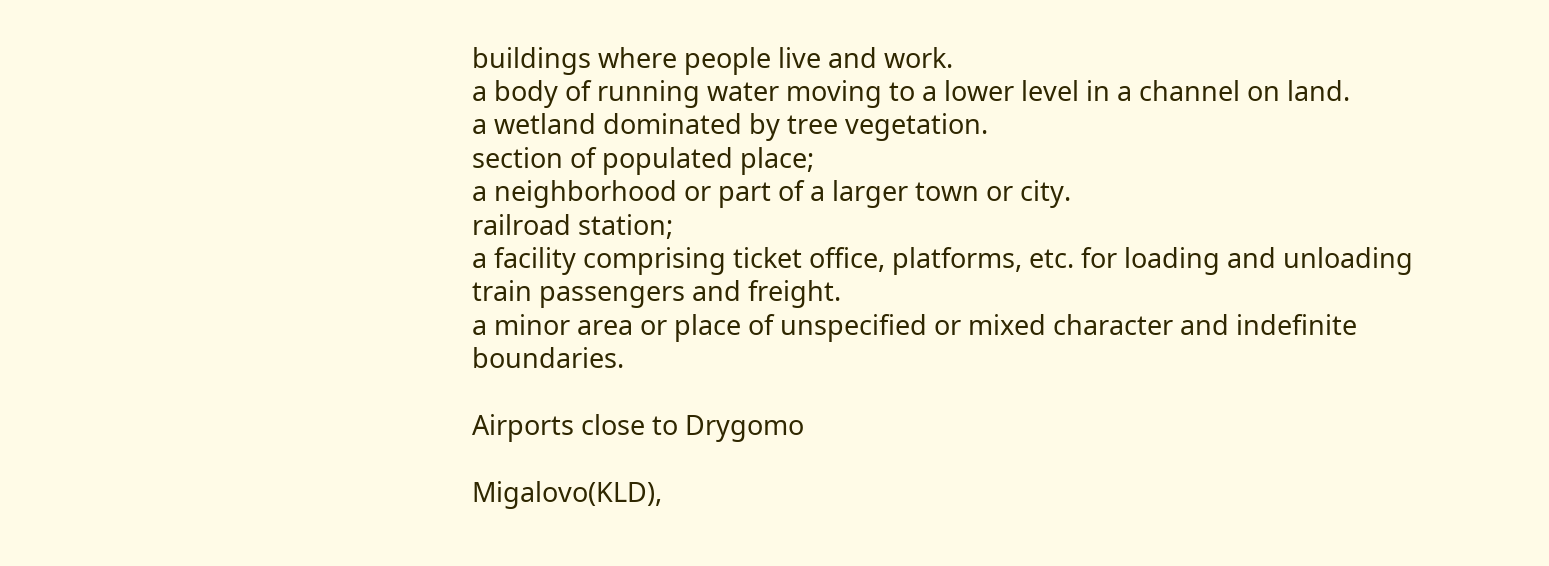buildings where people live and work.
a body of running water moving to a lower level in a channel on land.
a wetland dominated by tree vegetation.
section of populated place;
a neighborhood or part of a larger town or city.
railroad station;
a facility comprising ticket office, platforms, etc. for loading and unloading train passengers and freight.
a minor area or place of unspecified or mixed character and indefinite boundaries.

Airports close to Drygomo

Migalovo(KLD),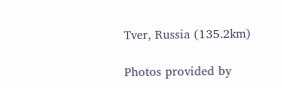Tver, Russia (135.2km)

Photos provided by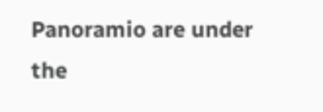Panoramio are under the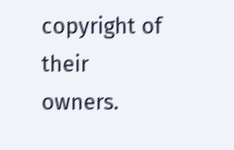copyright of their owners.